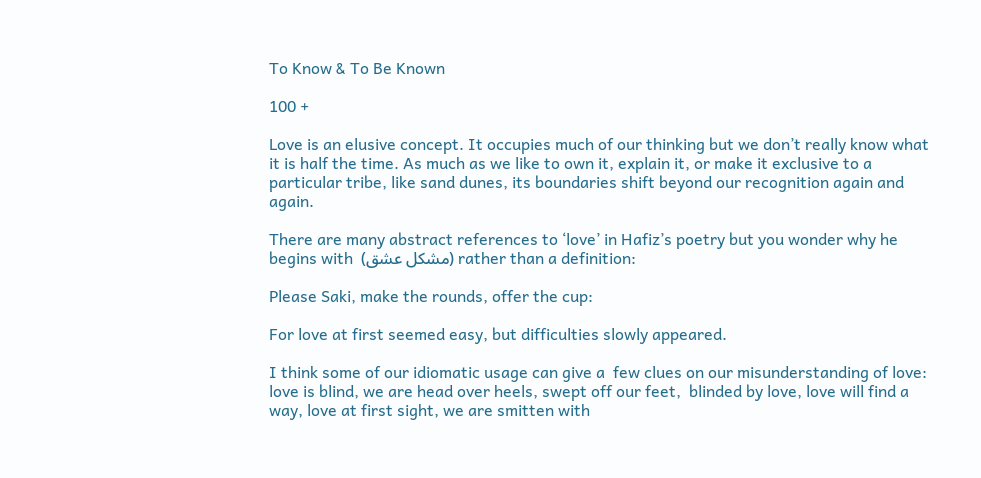To Know & To Be Known

100 +

Love is an elusive concept. It occupies much of our thinking but we don’t really know what it is half the time. As much as we like to own it, explain it, or make it exclusive to a particular tribe, like sand dunes, its boundaries shift beyond our recognition again and again.

There are many abstract references to ‘love’ in Hafiz’s poetry but you wonder why he begins with  (مشکل عشق) rather than a definition:

Please Saki, make the rounds, offer the cup:

For love at first seemed easy, but difficulties slowly appeared.

I think some of our idiomatic usage can give a  few clues on our misunderstanding of love:  love is blind, we are head over heels, swept off our feet,  blinded by love, love will find a way, love at first sight, we are smitten with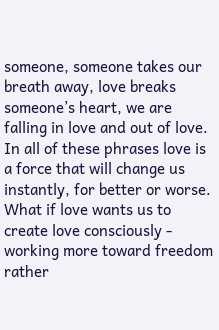someone, someone takes our breath away, love breaks someone’s heart, we are falling in love and out of love.  In all of these phrases love is a force that will change us instantly, for better or worse. What if love wants us to create love consciously - working more toward freedom rather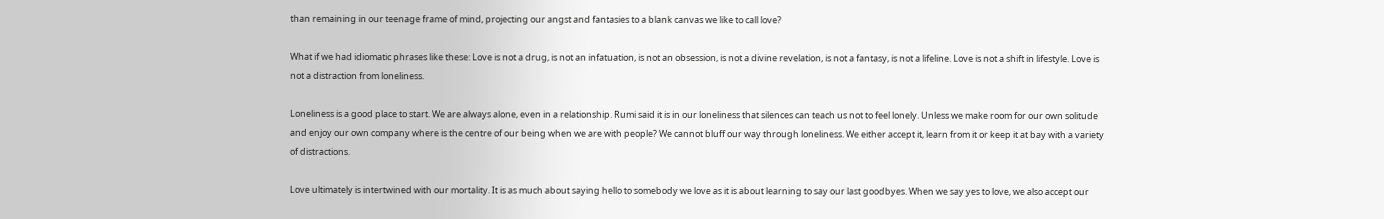than remaining in our teenage frame of mind, projecting our angst and fantasies to a blank canvas we like to call love?

What if we had idiomatic phrases like these: Love is not a drug, is not an infatuation, is not an obsession, is not a divine revelation, is not a fantasy, is not a lifeline. Love is not a shift in lifestyle. Love is not a distraction from loneliness.

Loneliness is a good place to start. We are always alone, even in a relationship. Rumi said it is in our loneliness that silences can teach us not to feel lonely. Unless we make room for our own solitude and enjoy our own company where is the centre of our being when we are with people? We cannot bluff our way through loneliness. We either accept it, learn from it or keep it at bay with a variety of distractions.

Love ultimately is intertwined with our mortality. It is as much about saying hello to somebody we love as it is about learning to say our last goodbyes. When we say yes to love, we also accept our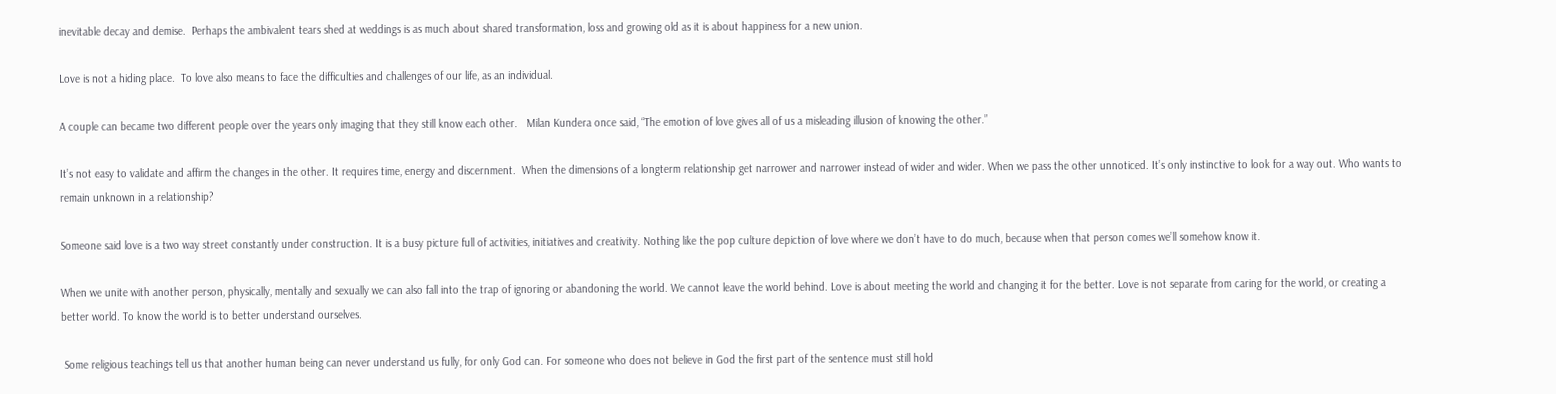inevitable decay and demise.  Perhaps the ambivalent tears shed at weddings is as much about shared transformation, loss and growing old as it is about happiness for a new union.

Love is not a hiding place.  To love also means to face the difficulties and challenges of our life, as an individual.

A couple can became two different people over the years only imaging that they still know each other.   Milan Kundera once said, “The emotion of love gives all of us a misleading illusion of knowing the other.”

It’s not easy to validate and affirm the changes in the other. It requires time, energy and discernment.  When the dimensions of a longterm relationship get narrower and narrower instead of wider and wider. When we pass the other unnoticed. It’s only instinctive to look for a way out. Who wants to remain unknown in a relationship?

Someone said love is a two way street constantly under construction. It is a busy picture full of activities, initiatives and creativity. Nothing like the pop culture depiction of love where we don’t have to do much, because when that person comes we’ll somehow know it.

When we unite with another person, physically, mentally and sexually we can also fall into the trap of ignoring or abandoning the world. We cannot leave the world behind. Love is about meeting the world and changing it for the better. Love is not separate from caring for the world, or creating a better world. To know the world is to better understand ourselves.

 Some religious teachings tell us that another human being can never understand us fully, for only God can. For someone who does not believe in God the first part of the sentence must still hold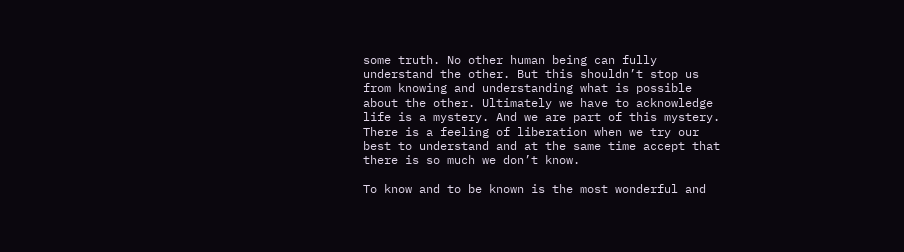some truth. No other human being can fully understand the other. But this shouldn’t stop us from knowing and understanding what is possible about the other. Ultimately we have to acknowledge life is a mystery. And we are part of this mystery. There is a feeling of liberation when we try our best to understand and at the same time accept that there is so much we don’t know.

To know and to be known is the most wonderful and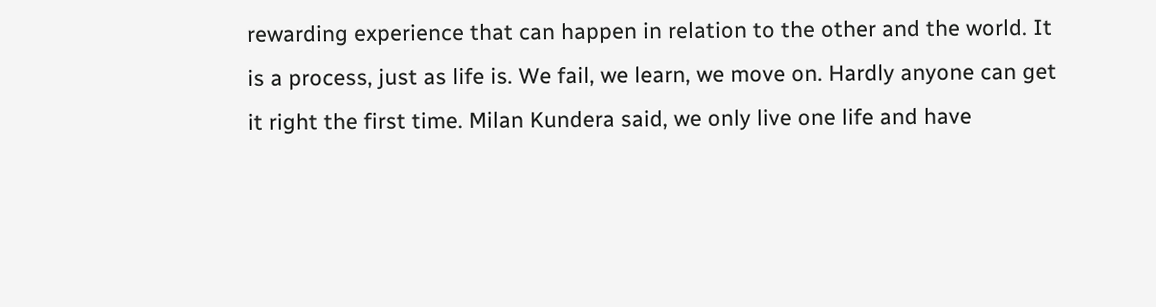rewarding experience that can happen in relation to the other and the world. It is a process, just as life is. We fail, we learn, we move on. Hardly anyone can get it right the first time. Milan Kundera said, we only live one life and have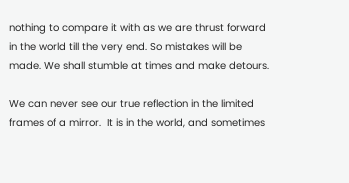nothing to compare it with as we are thrust forward in the world till the very end. So mistakes will be made. We shall stumble at times and make detours.

We can never see our true reflection in the limited frames of a mirror.  It is in the world, and sometimes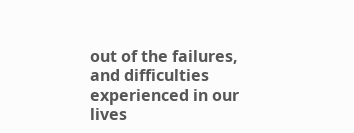out of the failures, and difficulties experienced in our lives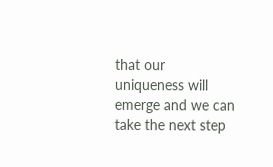that our uniqueness will emerge and we can take the next step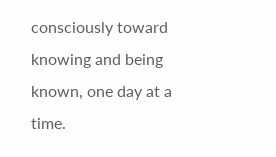consciously toward knowing and being known, one day at a time.